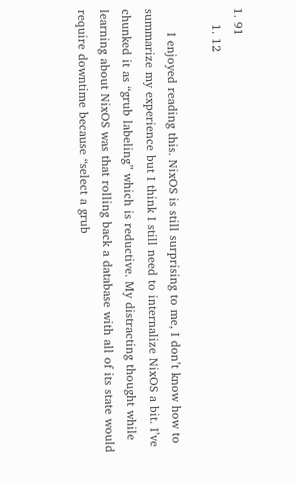1. 91
    1. 12

      I enjoyed reading this. NixOS is still surprising to me, I don’t know how to summarize my experience but I think I still need to internalize NixOS a bit. I’ve chunked it as “grub labeling” which is reductive. My distracting thought while learning about NixOS was that rolling back a database with all of its state would require downtime because “select a grub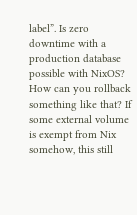label”. Is zero downtime with a production database possible with NixOS? How can you rollback something like that? If some external volume is exempt from Nix somehow, this still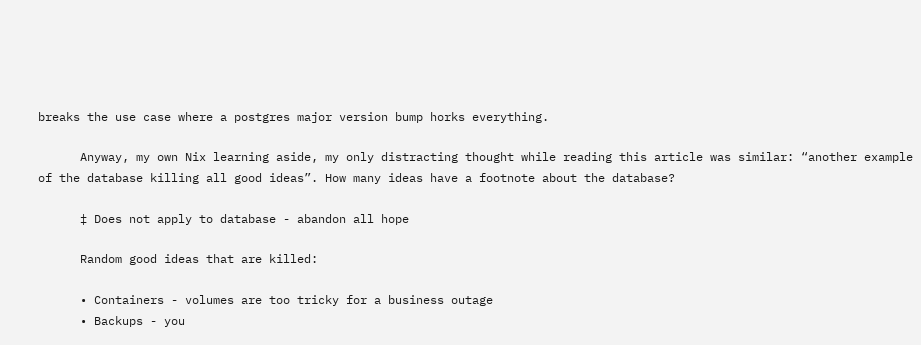breaks the use case where a postgres major version bump horks everything.

      Anyway, my own Nix learning aside, my only distracting thought while reading this article was similar: “another example of the database killing all good ideas”. How many ideas have a footnote about the database?

      ‡ Does not apply to database - abandon all hope

      Random good ideas that are killed:

      • Containers - volumes are too tricky for a business outage
      • Backups - you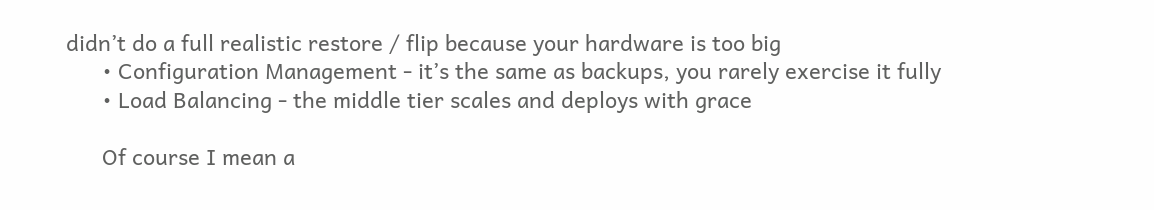didn’t do a full realistic restore / flip because your hardware is too big
      • Configuration Management - it’s the same as backups, you rarely exercise it fully
      • Load Balancing - the middle tier scales and deploys with grace

      Of course I mean a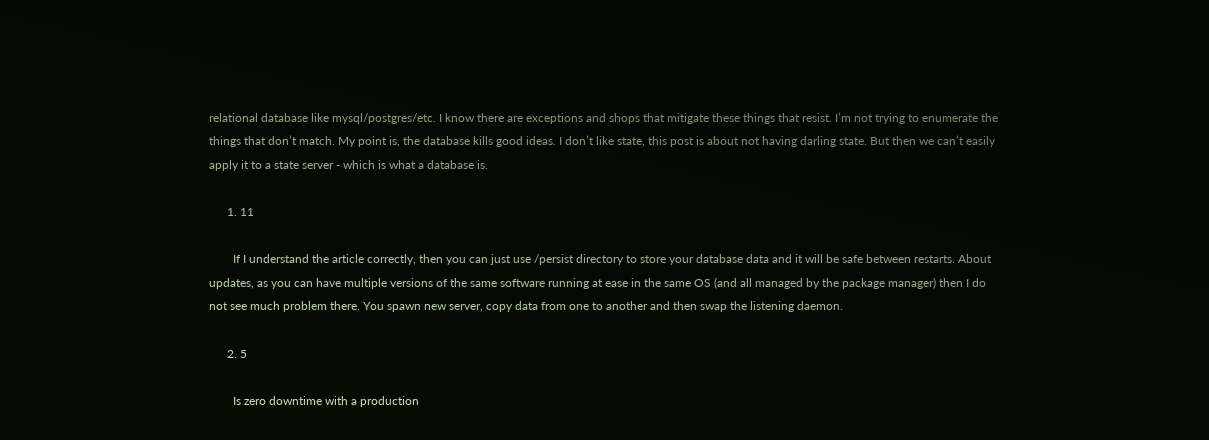relational database like mysql/postgres/etc. I know there are exceptions and shops that mitigate these things that resist. I’m not trying to enumerate the things that don’t match. My point is, the database kills good ideas. I don’t like state, this post is about not having darling state. But then we can’t easily apply it to a state server - which is what a database is.

      1. 11

        If I understand the article correctly, then you can just use /persist directory to store your database data and it will be safe between restarts. About updates, as you can have multiple versions of the same software running at ease in the same OS (and all managed by the package manager) then I do not see much problem there. You spawn new server, copy data from one to another and then swap the listening daemon.

      2. 5

        Is zero downtime with a production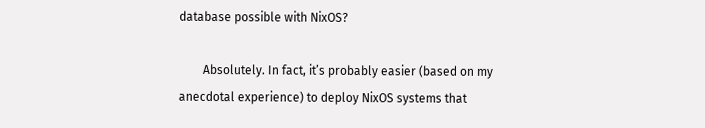database possible with NixOS?

        Absolutely. In fact, it’s probably easier (based on my anecdotal experience) to deploy NixOS systems that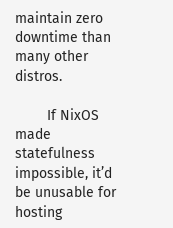maintain zero downtime than many other distros.

        If NixOS made statefulness impossible, it’d be unusable for hosting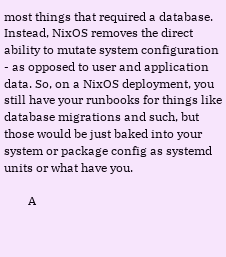most things that required a database. Instead, NixOS removes the direct ability to mutate system configuration - as opposed to user and application data. So, on a NixOS deployment, you still have your runbooks for things like database migrations and such, but those would be just baked into your system or package config as systemd units or what have you.

        A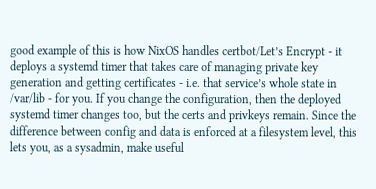good example of this is how NixOS handles certbot/Let’s Encrypt - it deploys a systemd timer that takes care of managing private key generation and getting certificates - i.e. that service’s whole state in /var/lib - for you. If you change the configuration, then the deployed systemd timer changes too, but the certs and privkeys remain. Since the difference between config and data is enforced at a filesystem level, this lets you, as a sysadmin, make useful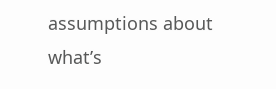assumptions about what’s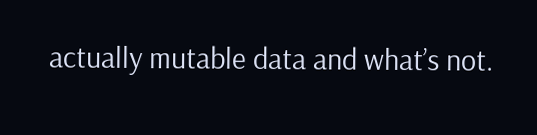actually mutable data and what’s not.